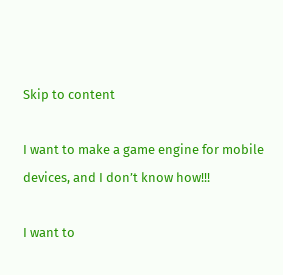Skip to content

I want to make a game engine for mobile devices, and I don’t know how!!!

I want to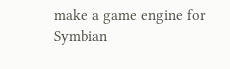make a game engine for Symbian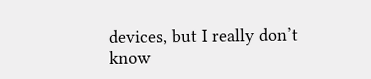devices, but I really don’t know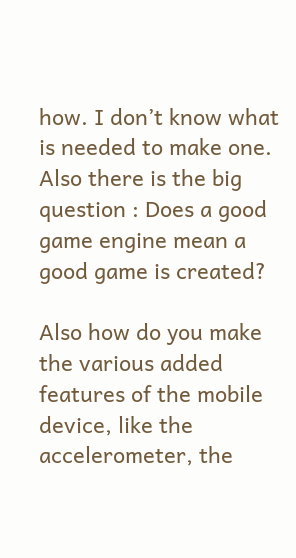how. I don’t know what is needed to make one. Also there is the big question : Does a good game engine mean a good game is created?

Also how do you make the various added features of the mobile device, like the accelerometer, the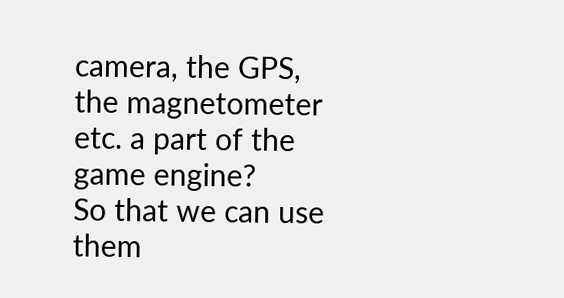camera, the GPS, the magnetometer etc. a part of the game engine?
So that we can use them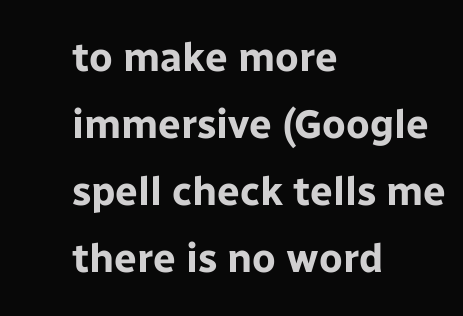to make more immersive (Google spell check tells me there is no word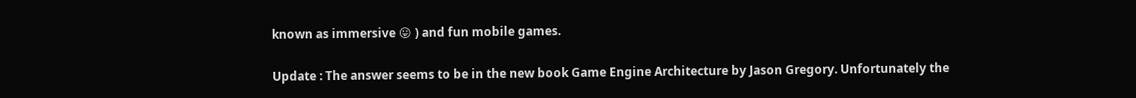known as immersive 😛 ) and fun mobile games.

Update : The answer seems to be in the new book Game Engine Architecture by Jason Gregory. Unfortunately the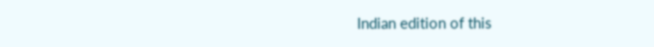Indian edition of this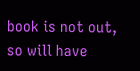book is not out, so will have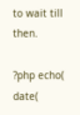to wait till then.

?php echo( date(